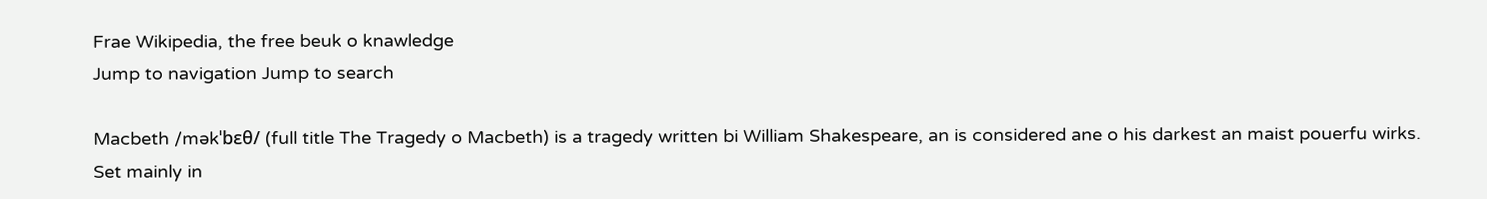Frae Wikipedia, the free beuk o knawledge
Jump to navigation Jump to search

Macbeth /məkˈbɛθ/ (full title The Tragedy o Macbeth) is a tragedy written bi William Shakespeare, an is considered ane o his darkest an maist pouerfu wirks. Set mainly in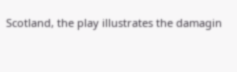Scotland, the play illustrates the damagin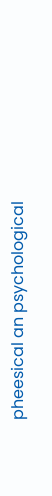pheesical an psychological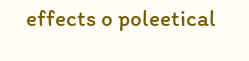effects o poleetical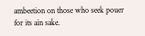ambeetion on those who seek pouer for its ain sake.